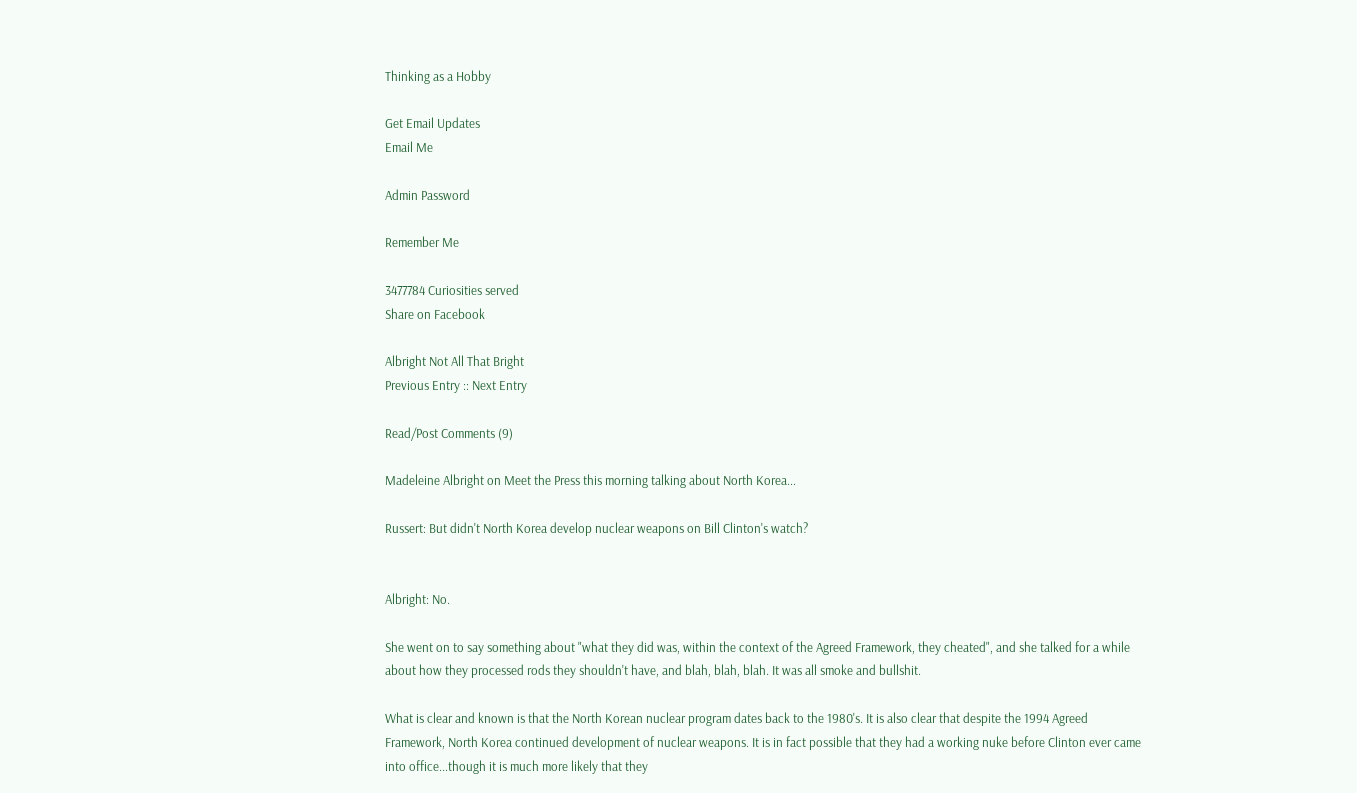Thinking as a Hobby

Get Email Updates
Email Me

Admin Password

Remember Me

3477784 Curiosities served
Share on Facebook

Albright Not All That Bright
Previous Entry :: Next Entry

Read/Post Comments (9)

Madeleine Albright on Meet the Press this morning talking about North Korea...

Russert: But didn't North Korea develop nuclear weapons on Bill Clinton's watch?


Albright: No.

She went on to say something about "what they did was, within the context of the Agreed Framework, they cheated", and she talked for a while about how they processed rods they shouldn't have, and blah, blah, blah. It was all smoke and bullshit.

What is clear and known is that the North Korean nuclear program dates back to the 1980's. It is also clear that despite the 1994 Agreed Framework, North Korea continued development of nuclear weapons. It is in fact possible that they had a working nuke before Clinton ever came into office...though it is much more likely that they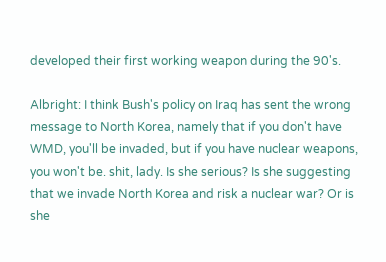developed their first working weapon during the 90's.

Albright: I think Bush's policy on Iraq has sent the wrong message to North Korea, namely that if you don't have WMD, you'll be invaded, but if you have nuclear weapons, you won't be. shit, lady. Is she serious? Is she suggesting that we invade North Korea and risk a nuclear war? Or is she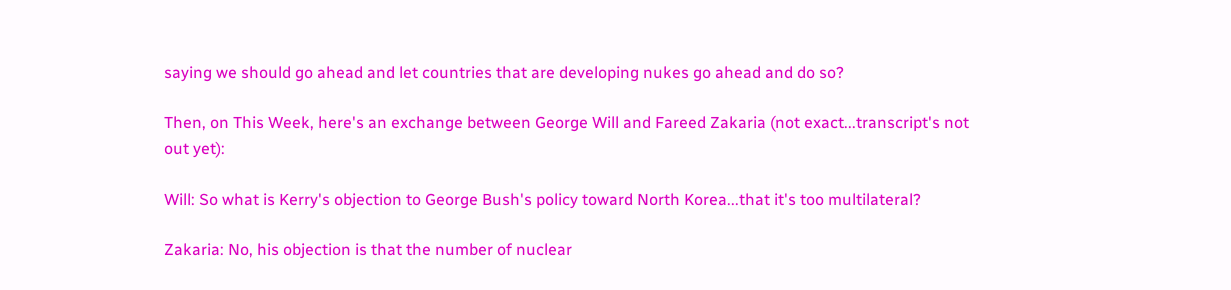saying we should go ahead and let countries that are developing nukes go ahead and do so?

Then, on This Week, here's an exchange between George Will and Fareed Zakaria (not exact...transcript's not out yet):

Will: So what is Kerry's objection to George Bush's policy toward North Korea...that it's too multilateral?

Zakaria: No, his objection is that the number of nuclear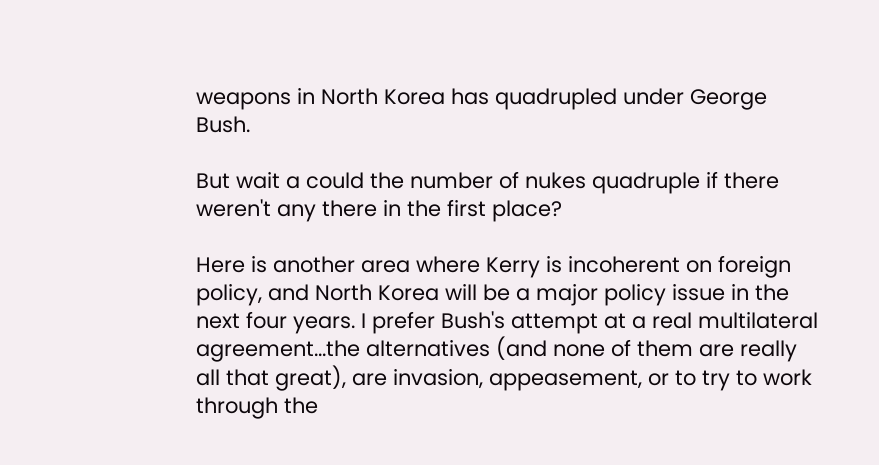weapons in North Korea has quadrupled under George Bush.

But wait a could the number of nukes quadruple if there weren't any there in the first place?

Here is another area where Kerry is incoherent on foreign policy, and North Korea will be a major policy issue in the next four years. I prefer Bush's attempt at a real multilateral agreement...the alternatives (and none of them are really all that great), are invasion, appeasement, or to try to work through the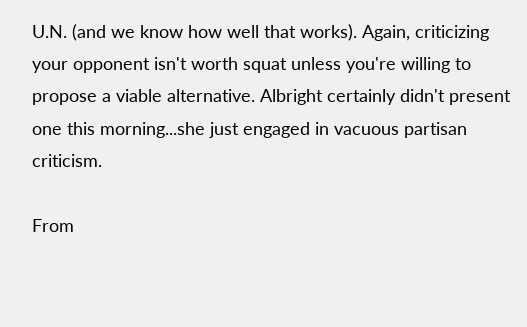U.N. (and we know how well that works). Again, criticizing your opponent isn't worth squat unless you're willing to propose a viable alternative. Albright certainly didn't present one this morning...she just engaged in vacuous partisan criticism.

From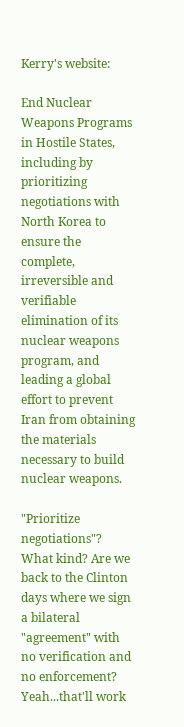Kerry's website:

End Nuclear Weapons Programs in Hostile States, including by prioritizing negotiations with North Korea to ensure the complete, irreversible and verifiable elimination of its nuclear weapons program, and leading a global effort to prevent Iran from obtaining the materials necessary to build nuclear weapons.

"Prioritize negotiations"? What kind? Are we back to the Clinton days where we sign a bilateral "agreement" with no verification and no enforcement? Yeah...that'll work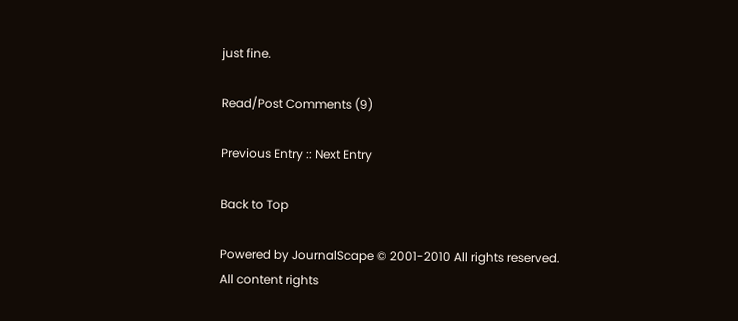just fine.

Read/Post Comments (9)

Previous Entry :: Next Entry

Back to Top

Powered by JournalScape © 2001-2010 All rights reserved.
All content rights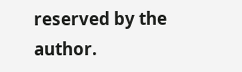reserved by the author.